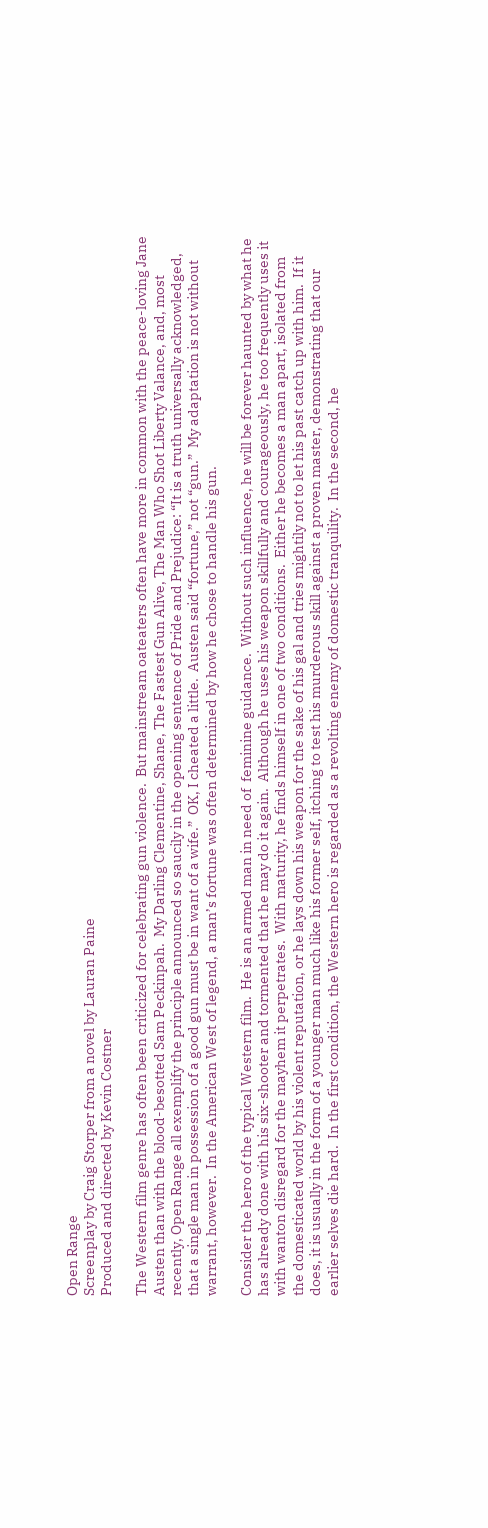Open Range
Screenplay by Craig Storper from a novel by Lauran Paine
Produced and directed by Kevin Costner

The Western film genre has often been criticized for celebrating gun violence.  But mainstream oateaters often have more in common with the peace-loving Jane Austen than with the blood-besotted Sam Peckinpah.  My Darling Clementine, Shane, The Fastest Gun Alive, The Man Who Shot Liberty Valance, and, most recently, Open Range all exemplify the principle announced so saucily in the opening sentence of Pride and Prejudice: “It is a truth universally acknowledged, that a single man in possession of a good gun must be in want of a wife.”  OK, I cheated a little.  Austen said “fortune,” not “gun.”  My adaptation is not without warrant, however.  In the American West of legend, a man’s fortune was often determined by how he chose to handle his gun.

Consider the hero of the typical Western film.  He is an armed man in need of  feminine guidance.  Without such influence, he will be forever haunted by what he has already done with his six-shooter and tormented that he may do it again.  Although he uses his weapon skillfully and courageously, he too frequently uses it with wanton disregard for the mayhem it perpetrates.  With maturity, he finds himself in one of two conditions.  Either he becomes a man apart, isolated from the domesticated world by his violent reputation, or he lays down his weapon for the sake of his gal and tries mightily not to let his past catch up with him.  If it does, it is usually in the form of a younger man much like his former self, itching to test his murderous skill against a proven master, demonstrating that our earlier selves die hard.  In the first condition, the Western hero is regarded as a revolting enemy of domestic tranquility.  In the second, he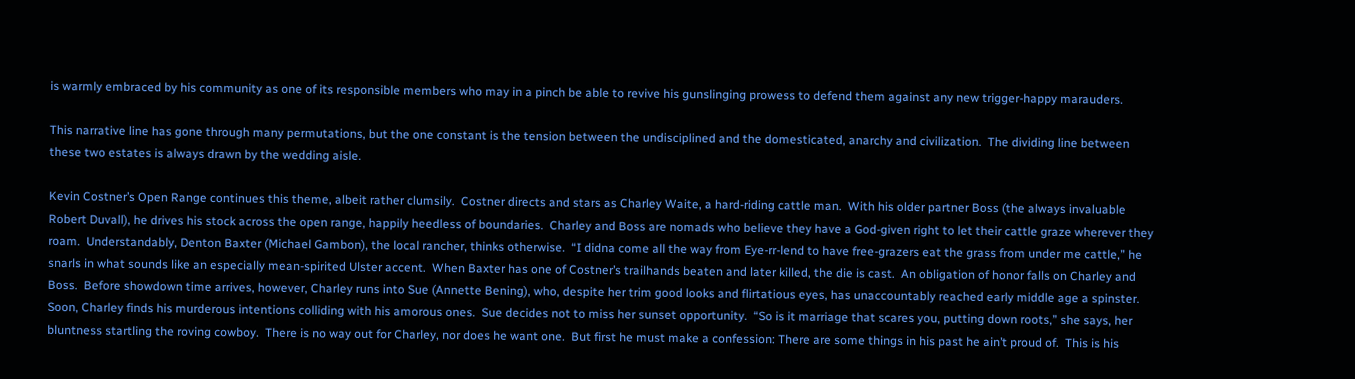is warmly embraced by his community as one of its responsible members who may in a pinch be able to revive his gunslinging prowess to defend them against any new trigger-happy marauders.

This narrative line has gone through many permutations, but the one constant is the tension between the undisciplined and the domesticated, anarchy and civilization.  The dividing line between these two estates is always drawn by the wedding aisle.

Kevin Costner’s Open Range continues this theme, albeit rather clumsily.  Costner directs and stars as Charley Waite, a hard-riding cattle man.  With his older partner Boss (the always invaluable Robert Duvall), he drives his stock across the open range, happily heedless of boundaries.  Charley and Boss are nomads who believe they have a God-given right to let their cattle graze wherever they roam.  Understandably, Denton Baxter (Michael Gambon), the local rancher, thinks otherwise.  “I didna come all the way from Eye-rr-lend to have free-grazers eat the grass from under me cattle,” he snarls in what sounds like an especially mean-spirited Ulster accent.  When Baxter has one of Costner’s trailhands beaten and later killed, the die is cast.  An obligation of honor falls on Charley and Boss.  Before showdown time arrives, however, Charley runs into Sue (Annette Bening), who, despite her trim good looks and flirtatious eyes, has unaccountably reached early middle age a spinster.  Soon, Charley finds his murderous intentions colliding with his amorous ones.  Sue decides not to miss her sunset opportunity.  “So is it marriage that scares you, putting down roots,” she says, her bluntness startling the roving cowboy.  There is no way out for Charley, nor does he want one.  But first he must make a confession: There are some things in his past he ain’t proud of.  This is his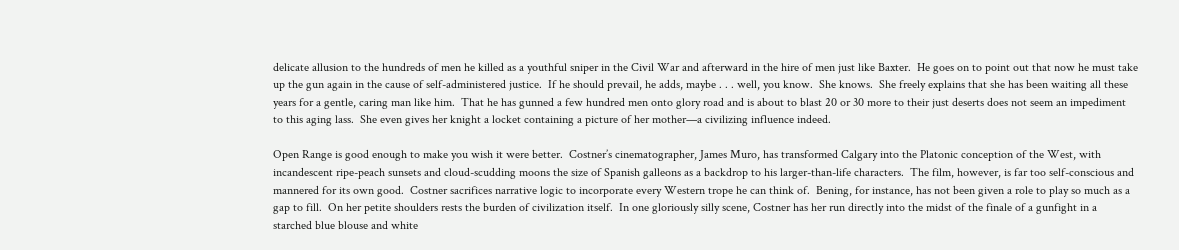delicate allusion to the hundreds of men he killed as a youthful sniper in the Civil War and afterward in the hire of men just like Baxter.  He goes on to point out that now he must take up the gun again in the cause of self-administered justice.  If he should prevail, he adds, maybe . . . well, you know.  She knows.  She freely explains that she has been waiting all these years for a gentle, caring man like him.  That he has gunned a few hundred men onto glory road and is about to blast 20 or 30 more to their just deserts does not seem an impediment to this aging lass.  She even gives her knight a locket containing a picture of her mother—a civilizing influence indeed.

Open Range is good enough to make you wish it were better.  Costner’s cinematographer, James Muro, has transformed Calgary into the Platonic conception of the West, with incandescent ripe-peach sunsets and cloud-scudding moons the size of Spanish galleons as a backdrop to his larger-than-life characters.  The film, however, is far too self-conscious and mannered for its own good.  Costner sacrifices narrative logic to incorporate every Western trope he can think of.  Bening, for instance, has not been given a role to play so much as a gap to fill.  On her petite shoulders rests the burden of civilization itself.  In one gloriously silly scene, Costner has her run directly into the midst of the finale of a gunfight in a starched blue blouse and white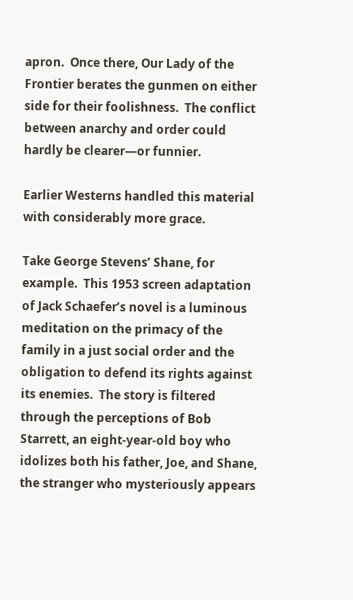apron.  Once there, Our Lady of the Frontier berates the gunmen on either side for their foolishness.  The conflict between anarchy and order could hardly be clearer—or funnier.

Earlier Westerns handled this material with considerably more grace.

Take George Stevens’ Shane, for example.  This 1953 screen adaptation of Jack Schaefer’s novel is a luminous meditation on the primacy of the family in a just social order and the obligation to defend its rights against its enemies.  The story is filtered through the perceptions of Bob Starrett, an eight-year-old boy who idolizes both his father, Joe, and Shane, the stranger who mysteriously appears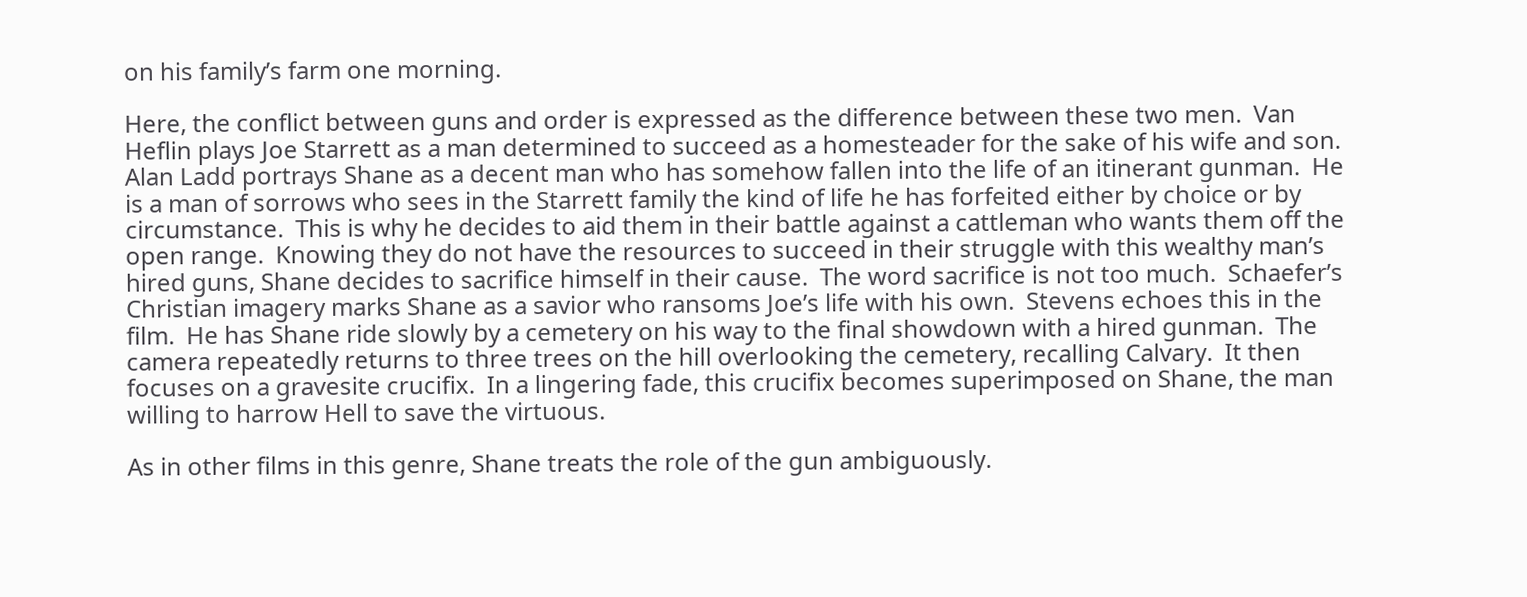on his family’s farm one morning.

Here, the conflict between guns and order is expressed as the difference between these two men.  Van Heflin plays Joe Starrett as a man determined to succeed as a homesteader for the sake of his wife and son.  Alan Ladd portrays Shane as a decent man who has somehow fallen into the life of an itinerant gunman.  He is a man of sorrows who sees in the Starrett family the kind of life he has forfeited either by choice or by circumstance.  This is why he decides to aid them in their battle against a cattleman who wants them off the open range.  Knowing they do not have the resources to succeed in their struggle with this wealthy man’s hired guns, Shane decides to sacrifice himself in their cause.  The word sacrifice is not too much.  Schaefer’s Christian imagery marks Shane as a savior who ransoms Joe’s life with his own.  Stevens echoes this in the film.  He has Shane ride slowly by a cemetery on his way to the final showdown with a hired gunman.  The camera repeatedly returns to three trees on the hill overlooking the cemetery, recalling Calvary.  It then focuses on a gravesite crucifix.  In a lingering fade, this crucifix becomes superimposed on Shane, the man willing to harrow Hell to save the virtuous.

As in other films in this genre, Shane treats the role of the gun ambiguously.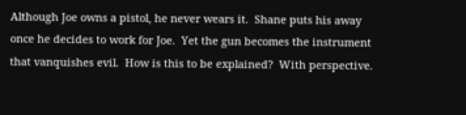Although Joe owns a pistol, he never wears it.  Shane puts his away once he decides to work for Joe.  Yet the gun becomes the instrument that vanquishes evil.  How is this to be explained?  With perspective.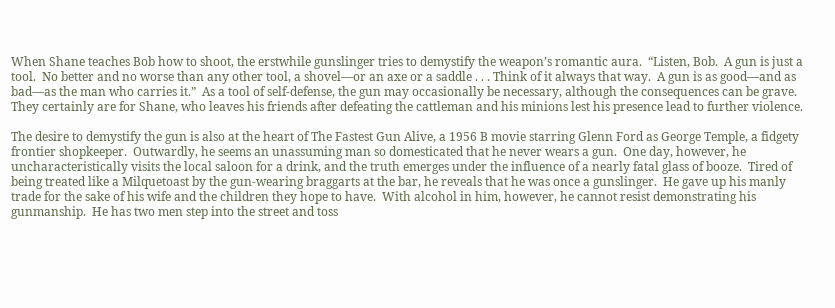When Shane teaches Bob how to shoot, the erstwhile gunslinger tries to demystify the weapon’s romantic aura.  “Listen, Bob.  A gun is just a tool.  No better and no worse than any other tool, a shovel—or an axe or a saddle . . . Think of it always that way.  A gun is as good—and as bad—as the man who carries it.”  As a tool of self-defense, the gun may occasionally be necessary, although the consequences can be grave.  They certainly are for Shane, who leaves his friends after defeating the cattleman and his minions lest his presence lead to further violence.

The desire to demystify the gun is also at the heart of The Fastest Gun Alive, a 1956 B movie starring Glenn Ford as George Temple, a fidgety frontier shopkeeper.  Outwardly, he seems an unassuming man so domesticated that he never wears a gun.  One day, however, he uncharacteristically visits the local saloon for a drink, and the truth emerges under the influence of a nearly fatal glass of booze.  Tired of being treated like a Milquetoast by the gun-wearing braggarts at the bar, he reveals that he was once a gunslinger.  He gave up his manly trade for the sake of his wife and the children they hope to have.  With alcohol in him, however, he cannot resist demonstrating his gunmanship.  He has two men step into the street and toss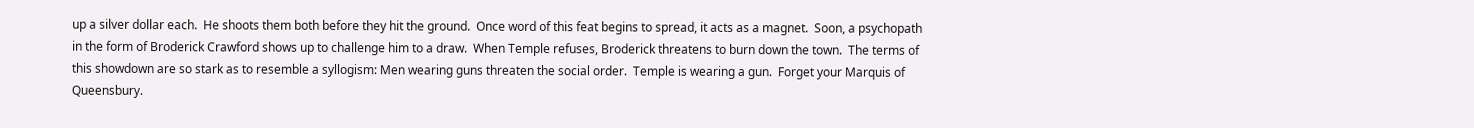up a silver dollar each.  He shoots them both before they hit the ground.  Once word of this feat begins to spread, it acts as a magnet.  Soon, a psychopath in the form of Broderick Crawford shows up to challenge him to a draw.  When Temple refuses, Broderick threatens to burn down the town.  The terms of this showdown are so stark as to resemble a syllogism: Men wearing guns threaten the social order.  Temple is wearing a gun.  Forget your Marquis of Queensbury.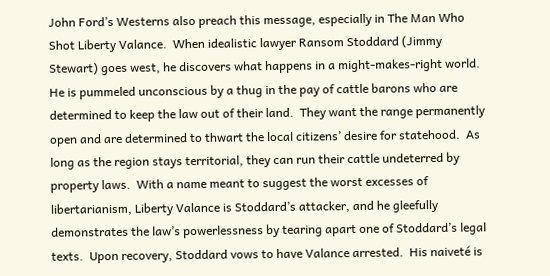John Ford’s Westerns also preach this message, especially in The Man Who Shot Liberty Valance.  When idealistic lawyer Ransom Stoddard (Jimmy Stewart) goes west, he discovers what happens in a might-makes-right world.  He is pummeled unconscious by a thug in the pay of cattle barons who are determined to keep the law out of their land.  They want the range permanently open and are determined to thwart the local citizens’ desire for statehood.  As long as the region stays territorial, they can run their cattle undeterred by property laws.  With a name meant to suggest the worst excesses of libertarianism, Liberty Valance is Stoddard’s attacker, and he gleefully demonstrates the law’s powerlessness by tearing apart one of Stoddard’s legal texts.  Upon recovery, Stoddard vows to have Valance arrested.  His naiveté is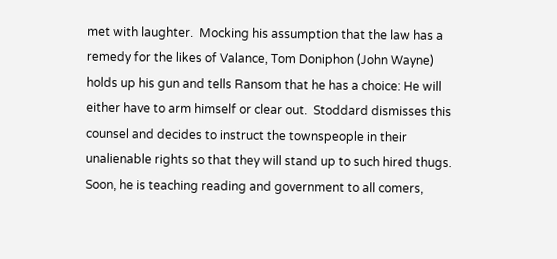met with laughter.  Mocking his assumption that the law has a remedy for the likes of Valance, Tom Doniphon (John Wayne) holds up his gun and tells Ransom that he has a choice: He will either have to arm himself or clear out.  Stoddard dismisses this counsel and decides to instruct the townspeople in their unalienable rights so that they will stand up to such hired thugs.  Soon, he is teaching reading and government to all comers,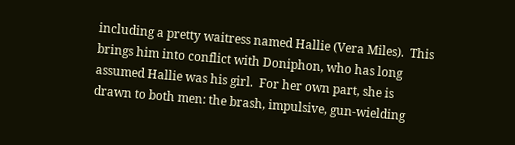including a pretty waitress named Hallie (Vera Miles).  This brings him into conflict with Doniphon, who has long assumed Hallie was his girl.  For her own part, she is drawn to both men: the brash, impulsive, gun-wielding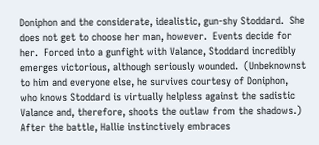Doniphon and the considerate, idealistic, gun-shy Stoddard.  She does not get to choose her man, however.  Events decide for her.  Forced into a gunfight with Valance, Stoddard incredibly emerges victorious, although seriously wounded.  (Unbeknownst to him and everyone else, he survives courtesy of Doniphon, who knows Stoddard is virtually helpless against the sadistic Valance and, therefore, shoots the outlaw from the shadows.)  After the battle, Hallie instinctively embraces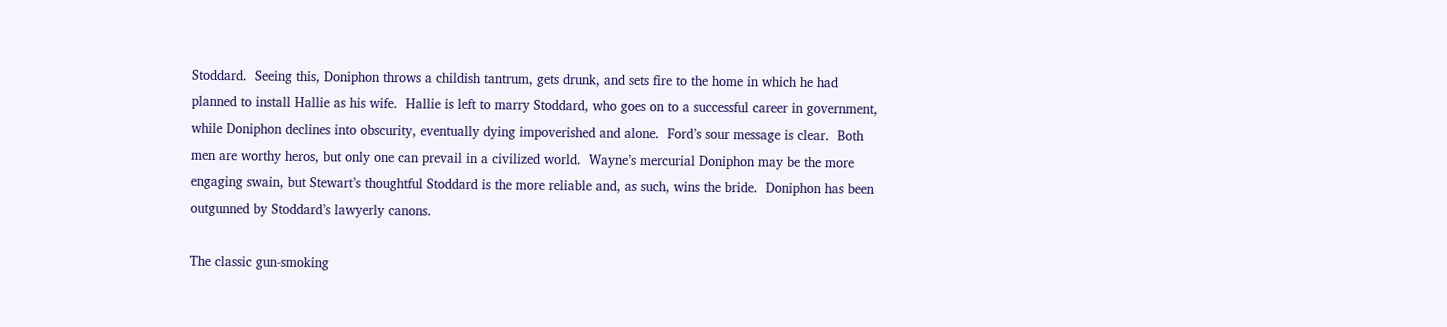Stoddard.  Seeing this, Doniphon throws a childish tantrum, gets drunk, and sets fire to the home in which he had planned to install Hallie as his wife.  Hallie is left to marry Stoddard, who goes on to a successful career in government, while Doniphon declines into obscurity, eventually dying impoverished and alone.  Ford’s sour message is clear.  Both men are worthy heros, but only one can prevail in a civilized world.  Wayne’s mercurial Doniphon may be the more engaging swain, but Stewart’s thoughtful Stoddard is the more reliable and, as such, wins the bride.  Doniphon has been outgunned by Stoddard’s lawyerly canons.

The classic gun-smoking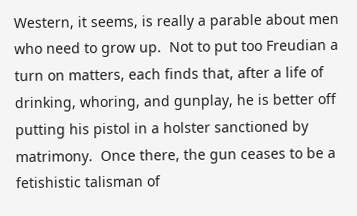Western, it seems, is really a parable about men who need to grow up.  Not to put too Freudian a turn on matters, each finds that, after a life of drinking, whoring, and gunplay, he is better off putting his pistol in a holster sanctioned by matrimony.  Once there, the gun ceases to be a fetishistic talisman of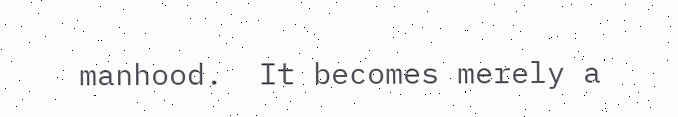manhood.  It becomes merely a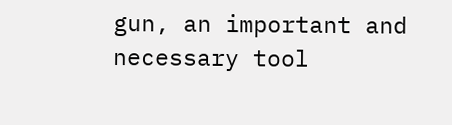gun, an important and necessary tool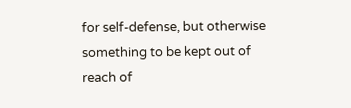for self-defense, but otherwise something to be kept out of reach of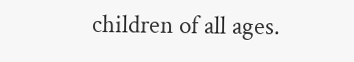children of all ages.